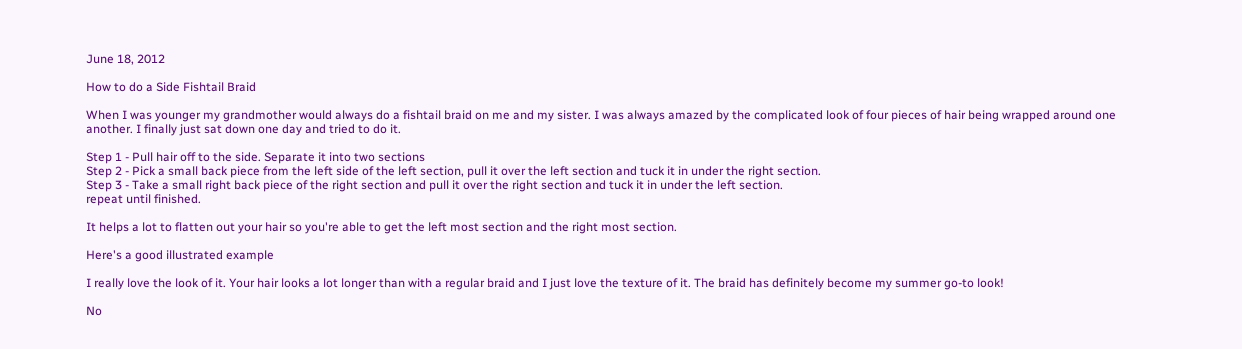June 18, 2012

How to do a Side Fishtail Braid

When I was younger my grandmother would always do a fishtail braid on me and my sister. I was always amazed by the complicated look of four pieces of hair being wrapped around one another. I finally just sat down one day and tried to do it.

Step 1 - Pull hair off to the side. Separate it into two sections
Step 2 - Pick a small back piece from the left side of the left section, pull it over the left section and tuck it in under the right section.
Step 3 - Take a small right back piece of the right section and pull it over the right section and tuck it in under the left section.
repeat until finished.

It helps a lot to flatten out your hair so you're able to get the left most section and the right most section.

Here's a good illustrated example

I really love the look of it. Your hair looks a lot longer than with a regular braid and I just love the texture of it. The braid has definitely become my summer go-to look!

No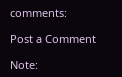comments:

Post a Comment

Note: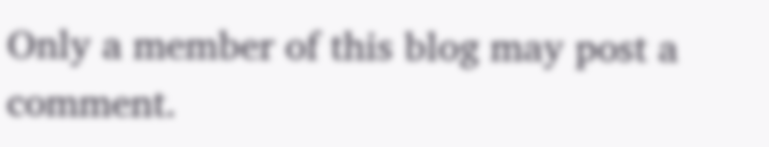Only a member of this blog may post a comment.